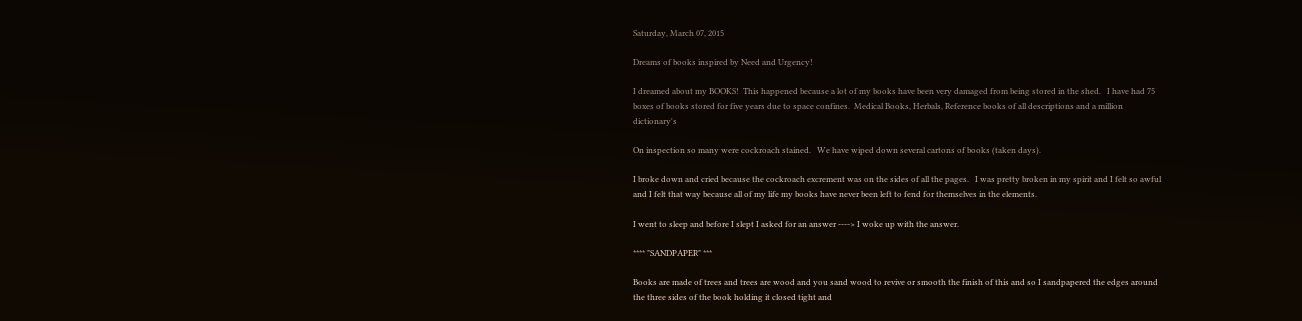Saturday, March 07, 2015

Dreams of books inspired by Need and Urgency!

I dreamed about my BOOKS!  This happened because a lot of my books have been very damaged from being stored in the shed.   I have had 75 boxes of books stored for five years due to space confines.  Medical Books, Herbals, Reference books of all descriptions and a million dictionary's

On inspection so many were cockroach stained.   We have wiped down several cartons of books (taken days).

I broke down and cried because the cockroach excrement was on the sides of all the pages.   I was pretty broken in my spirit and I felt so awful and I felt that way because all of my life my books have never been left to fend for themselves in the elements.

I went to sleep and before I slept I asked for an answer ----> I woke up with the answer.

**** "SANDPAPER" ***

Books are made of trees and trees are wood and you sand wood to revive or smooth the finish of this and so I sandpapered the edges around the three sides of the book holding it closed tight and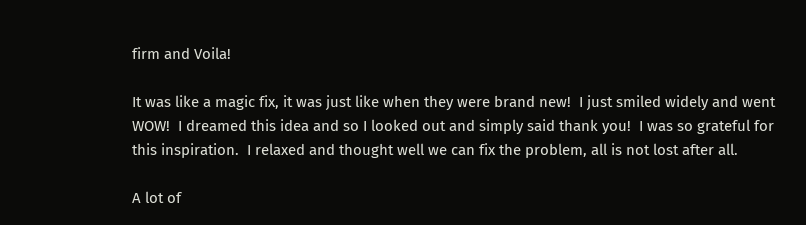firm and Voila!

It was like a magic fix, it was just like when they were brand new!  I just smiled widely and went WOW!  I dreamed this idea and so I looked out and simply said thank you!  I was so grateful for this inspiration.  I relaxed and thought well we can fix the problem, all is not lost after all.

A lot of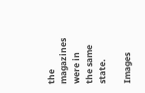the magazines were in the same state.

Images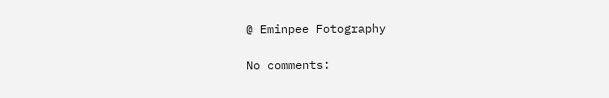@ Eminpee Fotography

No comments: